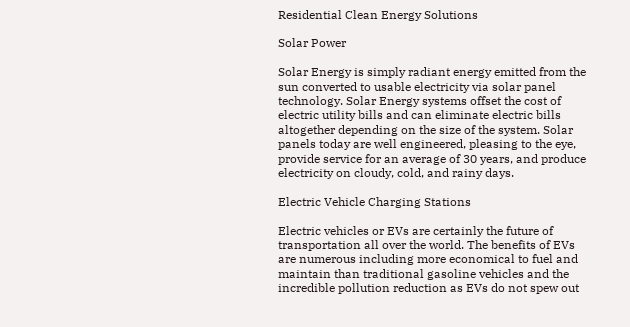Residential Clean Energy Solutions

Solar Power

Solar Energy is simply radiant energy emitted from the sun converted to usable electricity via solar panel technology. Solar Energy systems offset the cost of electric utility bills and can eliminate electric bills altogether depending on the size of the system. Solar panels today are well engineered, pleasing to the eye, provide service for an average of 30 years, and produce electricity on cloudy, cold, and rainy days.

Electric Vehicle Charging Stations

Electric vehicles or EVs are certainly the future of transportation all over the world. The benefits of EVs are numerous including more economical to fuel and maintain than traditional gasoline vehicles and the incredible pollution reduction as EVs do not spew out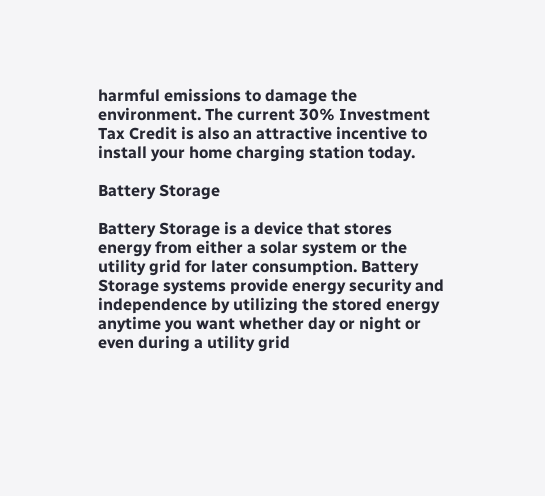harmful emissions to damage the environment. The current 30% Investment Tax Credit is also an attractive incentive to install your home charging station today.

Battery Storage

Battery Storage is a device that stores energy from either a solar system or the utility grid for later consumption. Battery Storage systems provide energy security and independence by utilizing the stored energy anytime you want whether day or night or even during a utility grid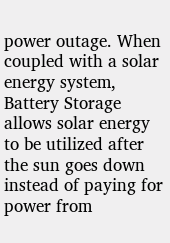power outage. When coupled with a solar energy system, Battery Storage allows solar energy to be utilized after the sun goes down instead of paying for power from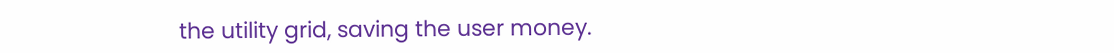the utility grid, saving the user money.